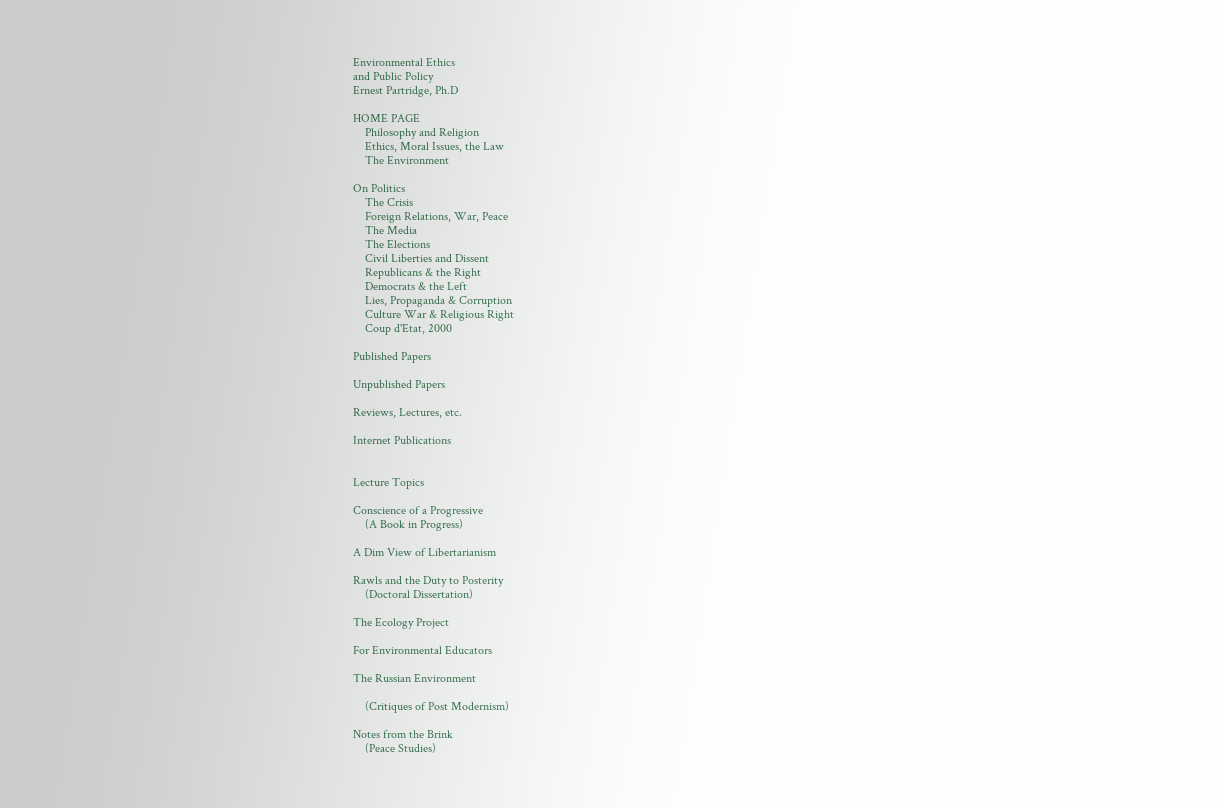Environmental Ethics
and Public Policy
Ernest Partridge, Ph.D

HOME PAGE
    Philosophy and Religion
    Ethics, Moral Issues, the Law
    The Environment

On Politics
    The Crisis
    Foreign Relations, War, Peace
    The Media
    The Elections
    Civil Liberties and Dissent
    Republicans & the Right
    Democrats & the Left
    Lies, Propaganda & Corruption
    Culture War & Religious Right
    Coup d'Etat, 2000

Published Papers

Unpublished Papers

Reviews, Lectures, etc.

Internet Publications


Lecture Topics

Conscience of a Progressive
    (A Book in Progress)

A Dim View of Libertarianism

Rawls and the Duty to Posterity
    (Doctoral Dissertation)

The Ecology Project

For Environmental Educators

The Russian Environment

    (Critiques of Post Modernism)

Notes from the Brink
    (Peace Studies)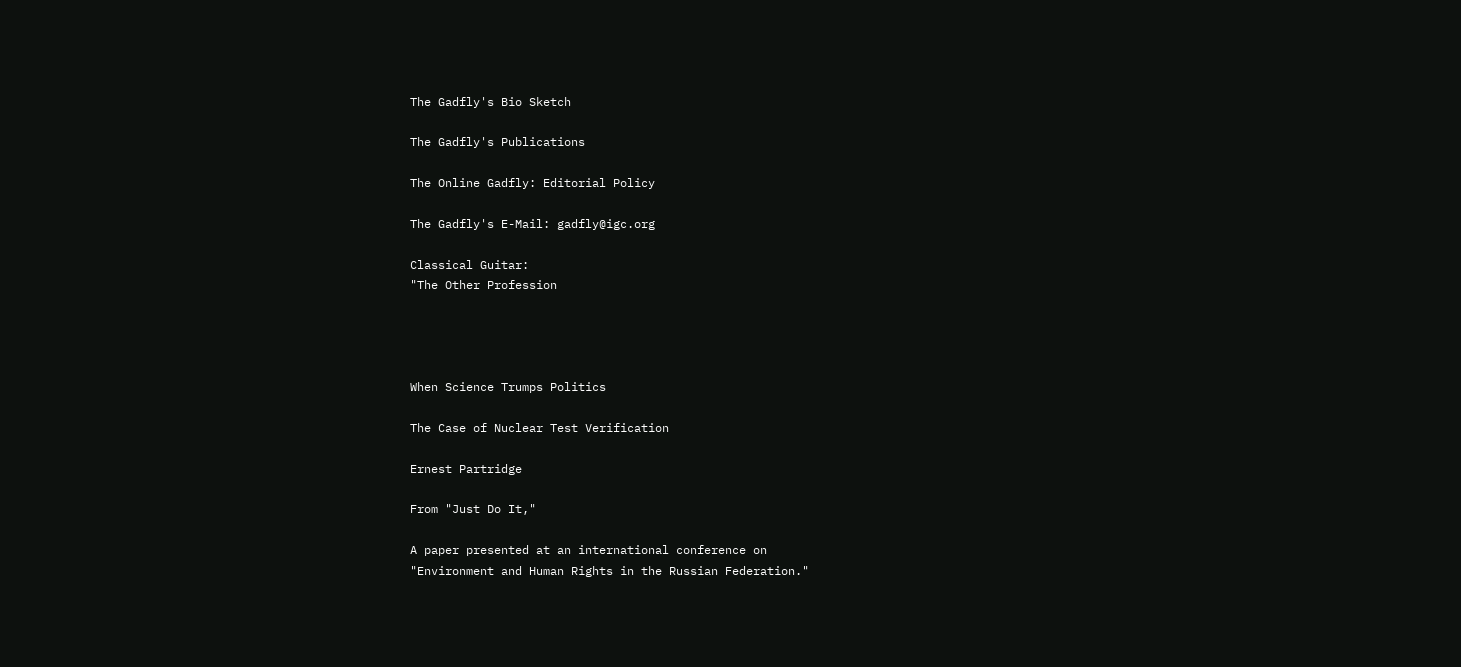The Gadfly's Bio Sketch

The Gadfly's Publications

The Online Gadfly: Editorial Policy

The Gadfly's E-Mail: gadfly@igc.org

Classical Guitar:
"The Other Profession




When Science Trumps Politics

The Case of Nuclear Test Verification

Ernest Partridge

From "Just Do It,"

A paper presented at an international conference on
"Environment and Human Rights in the Russian Federation."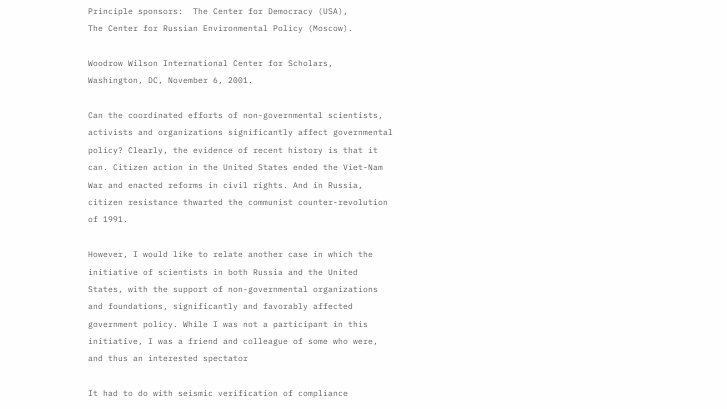Principle sponsors:  The Center for Democracy (USA),
The Center for Russian Environmental Policy (Moscow).

Woodrow Wilson International Center for Scholars,
Washington, DC, November 6, 2001.

Can the coordinated efforts of non-governmental scientists, activists and organizations significantly affect governmental policy? Clearly, the evidence of recent history is that it can. Citizen action in the United States ended the Viet-Nam War and enacted reforms in civil rights. And in Russia, citizen resistance thwarted the communist counter-revolution of 1991.

However, I would like to relate another case in which the initiative of scientists in both Russia and the United States, with the support of non-governmental organizations and foundations, significantly and favorably affected government policy. While I was not a participant in this initiative, I was a friend and colleague of some who were, and thus an interested spectator

It had to do with seismic verification of compliance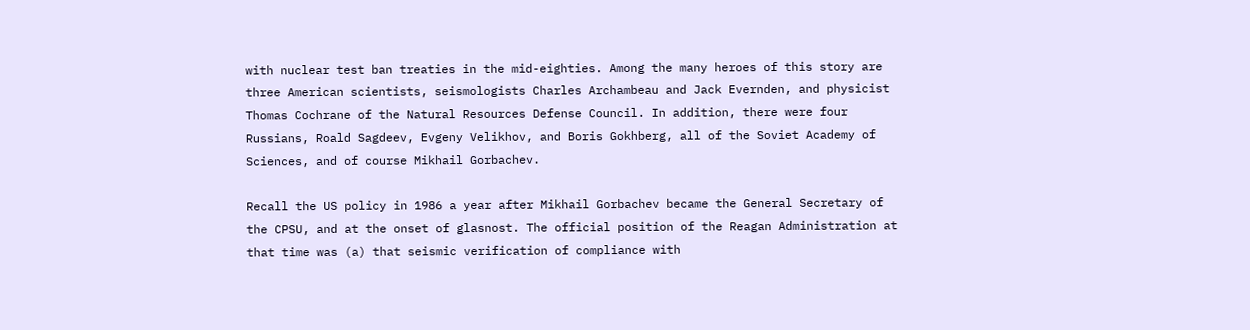with nuclear test ban treaties in the mid-eighties. Among the many heroes of this story are three American scientists, seismologists Charles Archambeau and Jack Evernden, and physicist Thomas Cochrane of the Natural Resources Defense Council. In addition, there were four Russians, Roald Sagdeev, Evgeny Velikhov, and Boris Gokhberg, all of the Soviet Academy of Sciences, and of course Mikhail Gorbachev.

Recall the US policy in 1986 a year after Mikhail Gorbachev became the General Secretary of the CPSU, and at the onset of glasnost. The official position of the Reagan Administration at that time was (a) that seismic verification of compliance with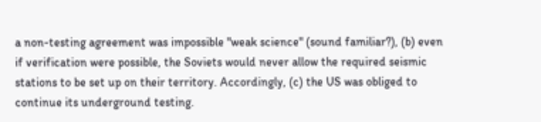a non-testing agreement was impossible "weak science" (sound familiar?), (b) even if verification were possible, the Soviets would never allow the required seismic stations to be set up on their territory. Accordingly, (c) the US was obliged to continue its underground testing.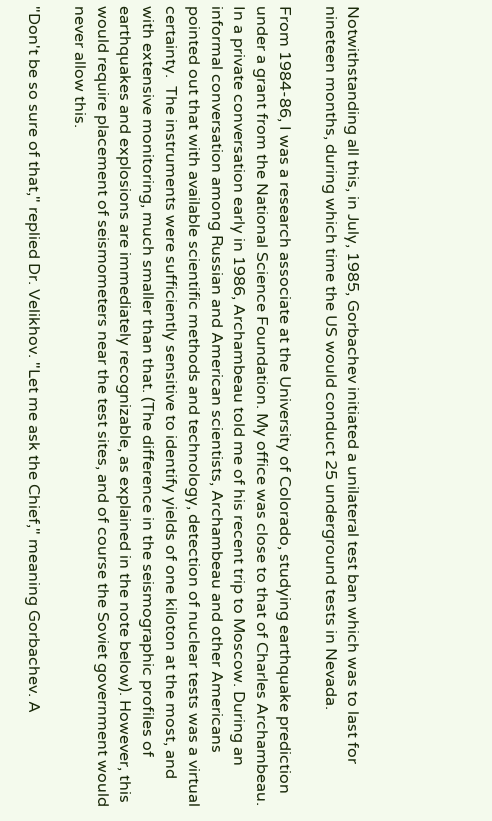Notwithstanding all this, in July, 1985, Gorbachev initiated a unilateral test ban which was to last for nineteen months, during which time the US would conduct 25 underground tests in Nevada.

From 1984-86, I was a research associate at the University of Colorado, studying earthquake prediction under a grant from the National Science Foundation. My office was close to that of Charles Archambeau. In a private conversation early in 1986, Archambeau told me of his recent trip to Moscow. During an informal conversation among Russian and American scientists, Archambeau and other Americans pointed out that with available scientific methods and technology, detection of nuclear tests was a virtual certainty.  The instruments were sufficiently sensitive to identify yields of one kiloton at the most, and with extensive monitoring, much smaller than that. (The difference in the seismographic profiles of earthquakes and explosions are immediately recognizable, as explained in the note below). However, this would require placement of seismometers near the test sites, and of course the Soviet government would never allow this.

"Don't be so sure of that," replied Dr. Velikhov. "Let me ask the Chief," meaning Gorbachev. A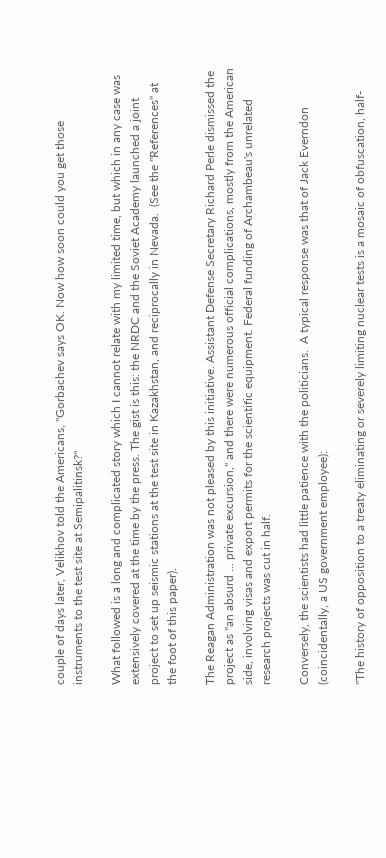couple of days later, Velikhov told the Americans, "Gorbachev says OK. Now how soon could you get those instruments to the test site at Semipalitinsk?"

What followed is a long and complicated story which I cannot relate with my limited time, but which in any case was extensively covered at the time by the press. The gist is this: the NRDC and the Soviet Academy launched a joint project to set up seismic stations at the test site in Kazakhstan, and reciprocally in Nevada.  (See the "References" at the foot of this paper).

The Reagan Administration was not pleased by this initiative. Assistant Defense Secretary Richard Perle dismissed the project as "an absurd ... private excursion," and there were numerous official complications, mostly from the American side, involving visas and export permits for the scientific equipment. Federal funding of Archambeau's unrelated research projects was cut in half.

Conversely, the scientists had little patience with the politicians.  A typical response was that of Jack Everndon (coincidentally, a US government employee):

"The history of opposition to a treaty eliminating or severely limiting nuclear tests is a mosaic of obfuscation, half-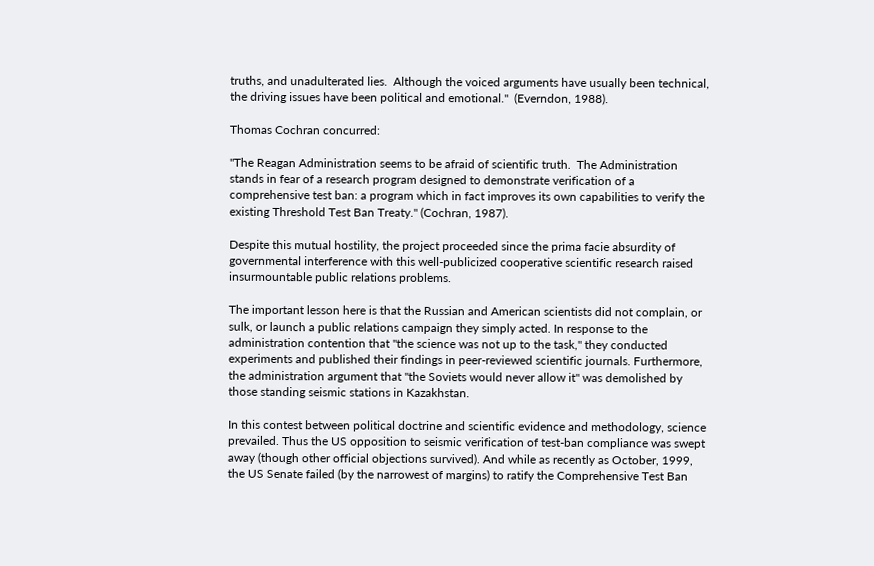truths, and unadulterated lies.  Although the voiced arguments have usually been technical, the driving issues have been political and emotional."  (Everndon, 1988).

Thomas Cochran concurred:

"The Reagan Administration seems to be afraid of scientific truth.  The Administration stands in fear of a research program designed to demonstrate verification of a comprehensive test ban: a program which in fact improves its own capabilities to verify the existing Threshold Test Ban Treaty." (Cochran, 1987).

Despite this mutual hostility, the project proceeded since the prima facie absurdity of governmental interference with this well-publicized cooperative scientific research raised insurmountable public relations problems.

The important lesson here is that the Russian and American scientists did not complain, or sulk, or launch a public relations campaign they simply acted. In response to the administration contention that "the science was not up to the task," they conducted experiments and published their findings in peer-reviewed scientific journals. Furthermore, the administration argument that "the Soviets would never allow it" was demolished by those standing seismic stations in Kazakhstan.

In this contest between political doctrine and scientific evidence and methodology, science prevailed. Thus the US opposition to seismic verification of test-ban compliance was swept away (though other official objections survived). And while as recently as October, 1999, the US Senate failed (by the narrowest of margins) to ratify the Comprehensive Test Ban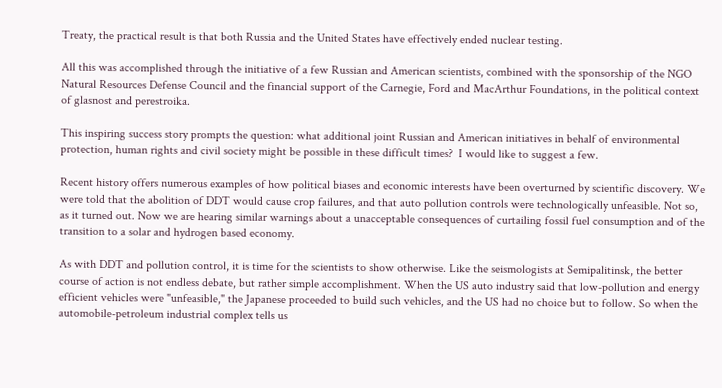Treaty, the practical result is that both Russia and the United States have effectively ended nuclear testing.

All this was accomplished through the initiative of a few Russian and American scientists, combined with the sponsorship of the NGO Natural Resources Defense Council and the financial support of the Carnegie, Ford and MacArthur Foundations, in the political context of glasnost and perestroika.

This inspiring success story prompts the question: what additional joint Russian and American initiatives in behalf of environmental protection, human rights and civil society might be possible in these difficult times?  I would like to suggest a few.

Recent history offers numerous examples of how political biases and economic interests have been overturned by scientific discovery. We were told that the abolition of DDT would cause crop failures, and that auto pollution controls were technologically unfeasible. Not so, as it turned out. Now we are hearing similar warnings about a unacceptable consequences of curtailing fossil fuel consumption and of the transition to a solar and hydrogen based economy.

As with DDT and pollution control, it is time for the scientists to show otherwise. Like the seismologists at Semipalitinsk, the better course of action is not endless debate, but rather simple accomplishment. When the US auto industry said that low-pollution and energy efficient vehicles were "unfeasible," the Japanese proceeded to build such vehicles, and the US had no choice but to follow. So when the automobile-petroleum industrial complex tells us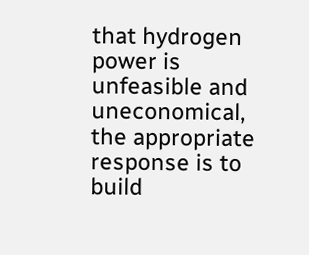that hydrogen power is unfeasible and uneconomical, the appropriate response is to build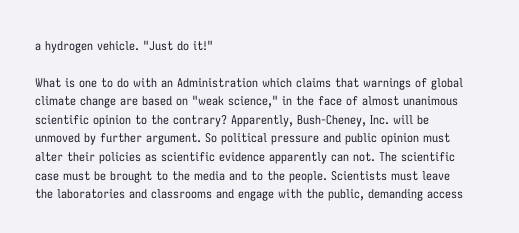a hydrogen vehicle. "Just do it!"

What is one to do with an Administration which claims that warnings of global climate change are based on "weak science," in the face of almost unanimous scientific opinion to the contrary? Apparently, Bush-Cheney, Inc. will be unmoved by further argument. So political pressure and public opinion must alter their policies as scientific evidence apparently can not. The scientific case must be brought to the media and to the people. Scientists must leave the laboratories and classrooms and engage with the public, demanding access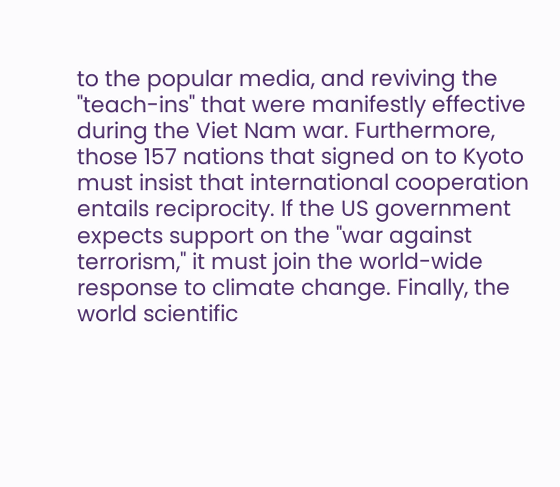to the popular media, and reviving the "teach-ins" that were manifestly effective during the Viet Nam war. Furthermore, those 157 nations that signed on to Kyoto must insist that international cooperation entails reciprocity. If the US government expects support on the "war against terrorism," it must join the world-wide response to climate change. Finally, the world scientific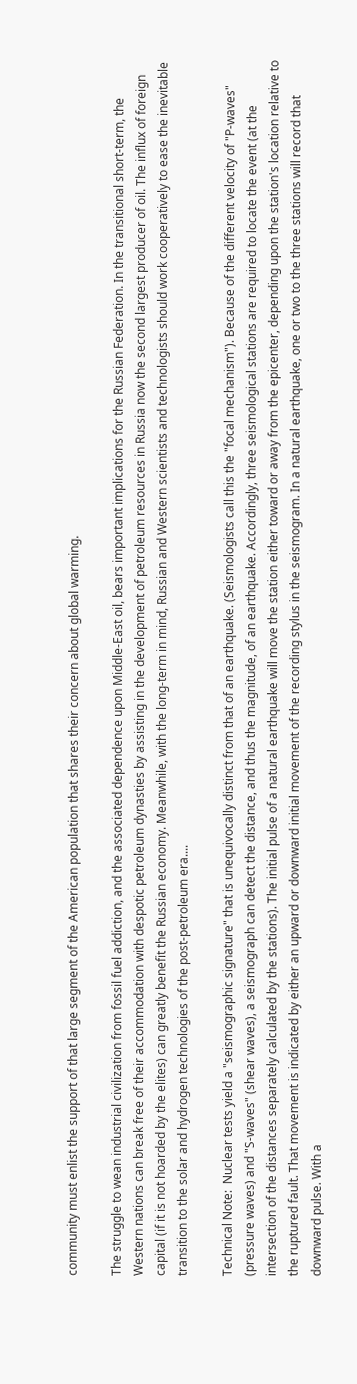community must enlist the support of that large segment of the American population that shares their concern about global warming.

The struggle to wean industrial civilization from fossil fuel addiction, and the associated dependence upon Middle-East oil, bears important implications for the Russian Federation. In the transitional short-term, the Western nations can break free of their accommodation with despotic petroleum dynasties by assisting in the development of petroleum resources in Russia now the second largest producer of oil. The influx of foreign capital (if it is not hoarded by the elites) can greatly benefit the Russian economy. Meanwhile, with the long-term in mind, Russian and Western scientists and technologists should work cooperatively to ease the inevitable transition to the solar and hydrogen technologies of the post-petroleum era....

Technical Note:  Nuclear tests yield a "seismographic signature" that is unequivocally distinct from that of an earthquake. (Seismologists call this the "focal mechanism"). Because of the different velocity of "P-waves" (pressure waves) and "S-waves" (shear waves), a seismograph can detect the distance, and thus the magnitude, of an earthquake. Accordingly, three seismological stations are required to locate the event (at the intersection of the distances separately calculated by the stations). The initial pulse of a natural earthquake will move the station either toward or away from the epicenter, depending upon the station's location relative to the ruptured fault. That movement is indicated by either an upward or downward initial movement of the recording stylus in the seismogram. In a natural earthquake, one or two to the three stations will record that downward pulse. With a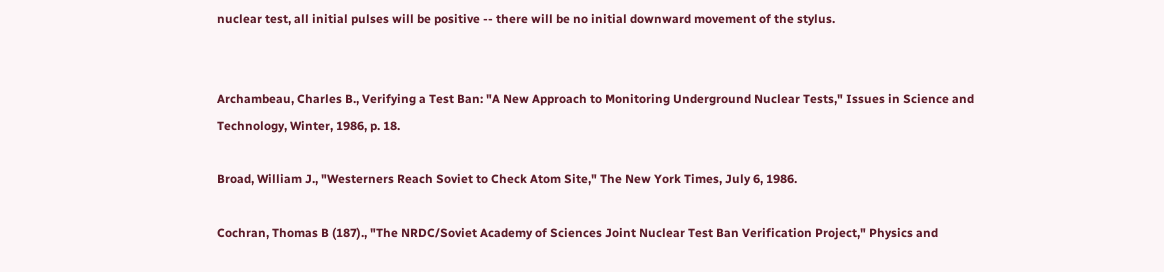nuclear test, all initial pulses will be positive -- there will be no initial downward movement of the stylus.


Archambeau, Charles B., Verifying a Test Ban: "A New Approach to Monitoring Underground Nuclear Tests," Issues in Science and Technology, Winter, 1986, p. 18.

Broad, William J., "Westerners Reach Soviet to Check Atom Site," The New York Times, July 6, 1986.

Cochran, Thomas B (187)., "The NRDC/Soviet Academy of Sciences Joint Nuclear Test Ban Verification Project," Physics and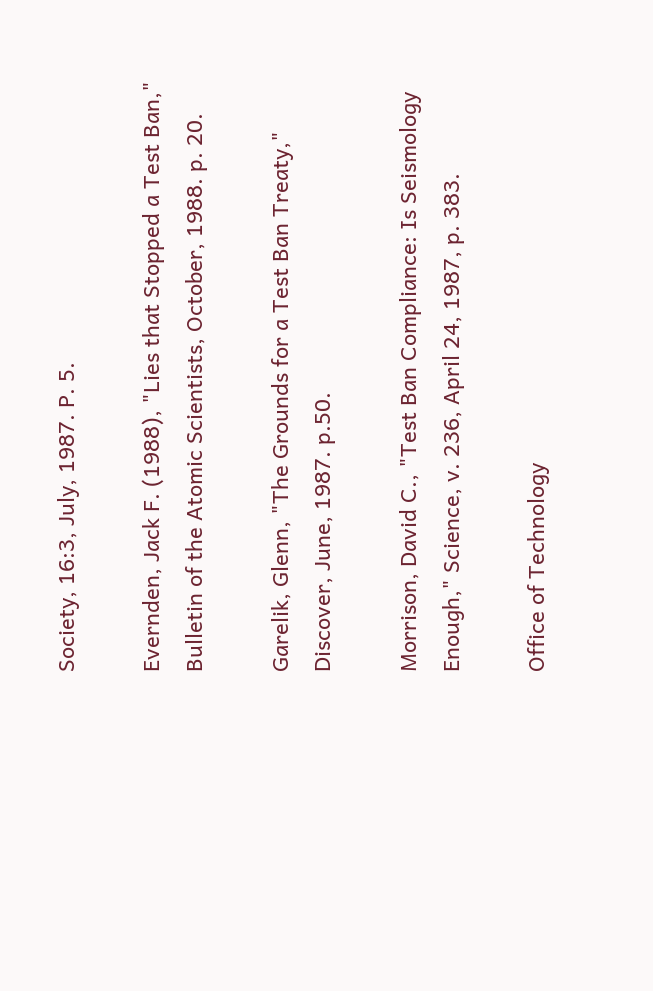Society, 16:3, July, 1987. P. 5.

Evernden, Jack F. (1988), "Lies that Stopped a Test Ban," Bulletin of the Atomic Scientists, October, 1988. p. 20.

Garelik, Glenn, "The Grounds for a Test Ban Treaty," Discover, June, 1987. p.50.

Morrison, David C., "Test Ban Compliance: Is Seismology Enough," Science, v. 236, April 24, 1987, p. 383.

Office of Technology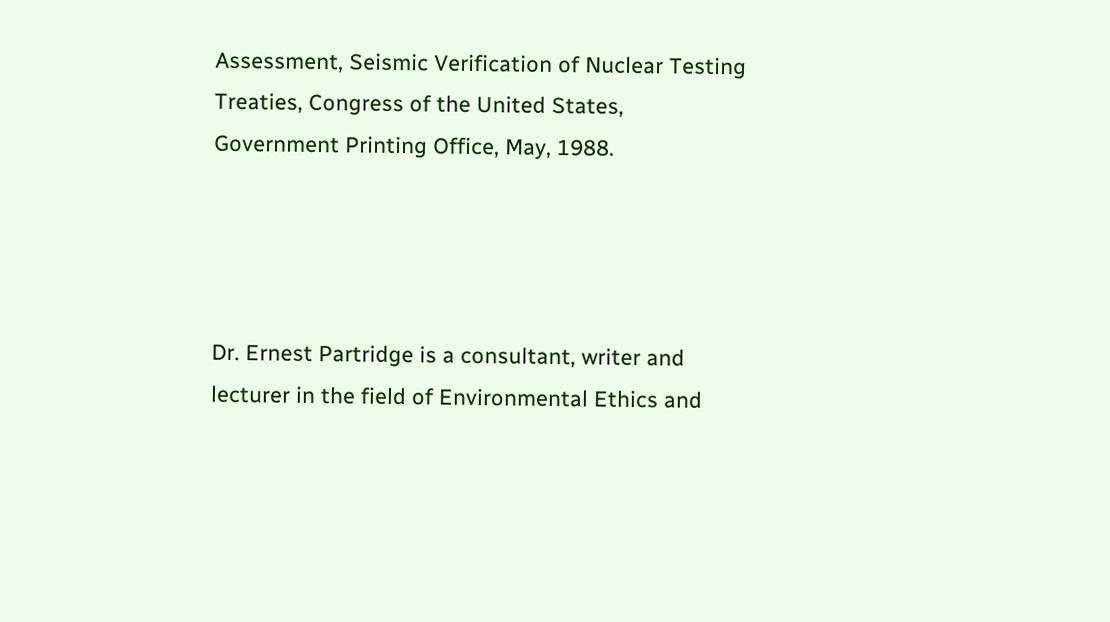Assessment, Seismic Verification of Nuclear Testing Treaties, Congress of the United States, Government Printing Office, May, 1988.




Dr. Ernest Partridge is a consultant, writer and lecturer in the field of Environmental Ethics and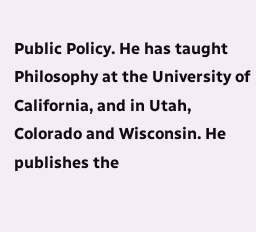Public Policy. He has taught Philosophy at the University of California, and in Utah, Colorado and Wisconsin. He publishes the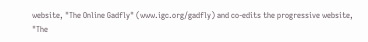website, "The Online Gadfly" (www.igc.org/gadfly) and co-edits the progressive website, "The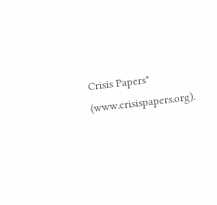Crisis Papers" (www.crisispapers.org).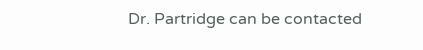Dr. Partridge can be contacted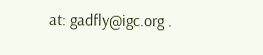at: gadfly@igc.org .